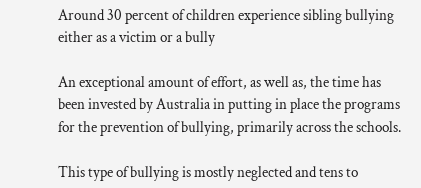Around 30 percent of children experience sibling bullying either as a victim or a bully

An exceptional amount of effort, as well as, the time has been invested by Australia in putting in place the programs for the prevention of bullying, primarily across the schools.

This type of bullying is mostly neglected and tens to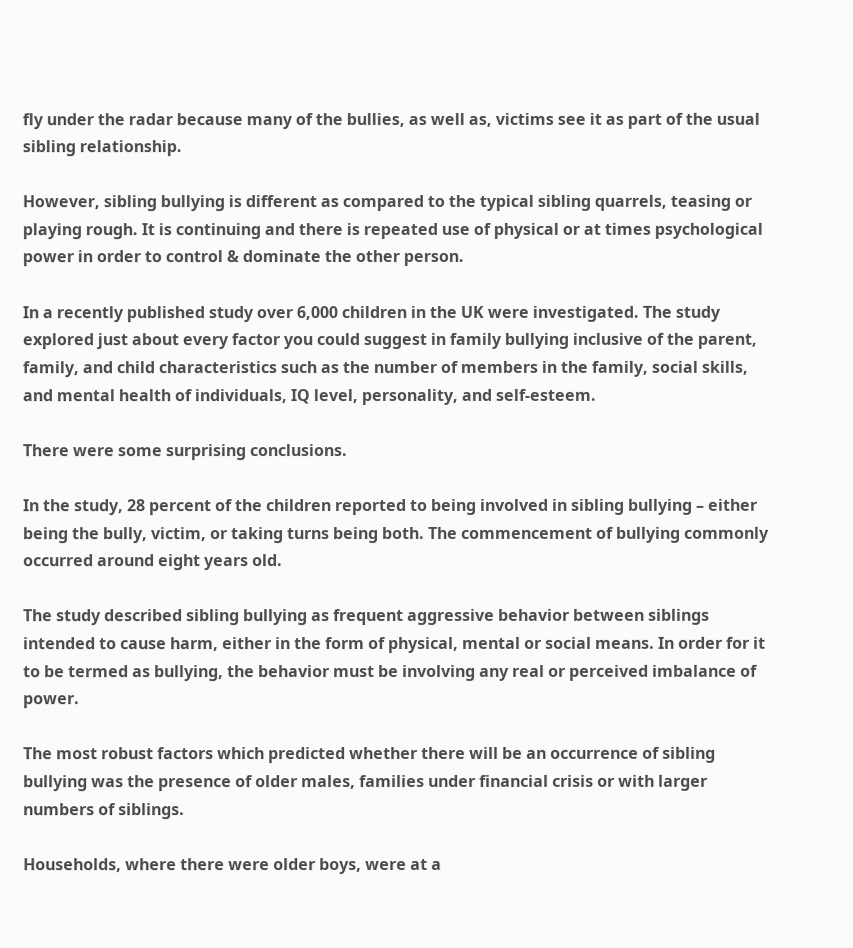fly under the radar because many of the bullies, as well as, victims see it as part of the usual sibling relationship.

However, sibling bullying is different as compared to the typical sibling quarrels, teasing or playing rough. It is continuing and there is repeated use of physical or at times psychological power in order to control & dominate the other person.

In a recently published study over 6,000 children in the UK were investigated. The study explored just about every factor you could suggest in family bullying inclusive of the parent, family, and child characteristics such as the number of members in the family, social skills, and mental health of individuals, IQ level, personality, and self-esteem.

There were some surprising conclusions.

In the study, 28 percent of the children reported to being involved in sibling bullying – either being the bully, victim, or taking turns being both. The commencement of bullying commonly occurred around eight years old.

The study described sibling bullying as frequent aggressive behavior between siblings intended to cause harm, either in the form of physical, mental or social means. In order for it to be termed as bullying, the behavior must be involving any real or perceived imbalance of power.

The most robust factors which predicted whether there will be an occurrence of sibling bullying was the presence of older males, families under financial crisis or with larger numbers of siblings.

Households, where there were older boys, were at a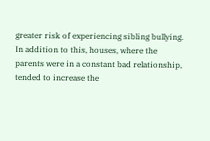greater risk of experiencing sibling bullying. In addition to this, houses, where the parents were in a constant bad relationship, tended to increase the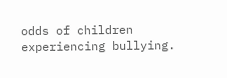odds of children experiencing bullying.